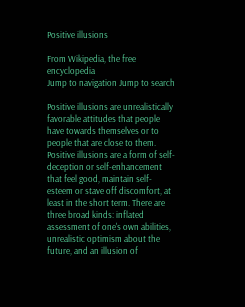Positive illusions

From Wikipedia, the free encyclopedia
Jump to navigation Jump to search

Positive illusions are unrealistically favorable attitudes that people have towards themselves or to people that are close to them. Positive illusions are a form of self-deception or self-enhancement that feel good, maintain self-esteem or stave off discomfort, at least in the short term. There are three broad kinds: inflated assessment of one's own abilities, unrealistic optimism about the future, and an illusion of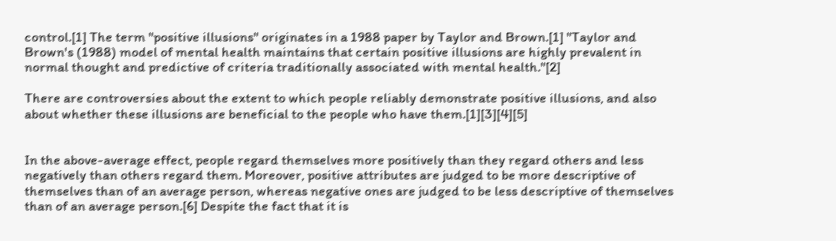control.[1] The term "positive illusions" originates in a 1988 paper by Taylor and Brown.[1] "Taylor and Brown's (1988) model of mental health maintains that certain positive illusions are highly prevalent in normal thought and predictive of criteria traditionally associated with mental health."[2]

There are controversies about the extent to which people reliably demonstrate positive illusions, and also about whether these illusions are beneficial to the people who have them.[1][3][4][5]


In the above-average effect, people regard themselves more positively than they regard others and less negatively than others regard them. Moreover, positive attributes are judged to be more descriptive of themselves than of an average person, whereas negative ones are judged to be less descriptive of themselves than of an average person.[6] Despite the fact that it is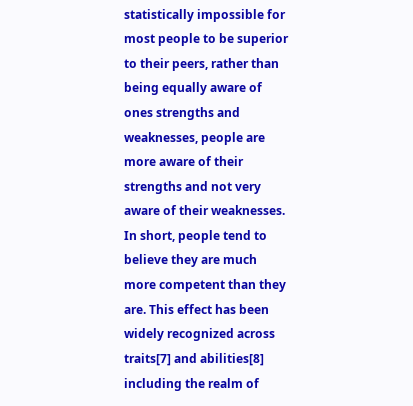statistically impossible for most people to be superior to their peers, rather than being equally aware of ones strengths and weaknesses, people are more aware of their strengths and not very aware of their weaknesses. In short, people tend to believe they are much more competent than they are. This effect has been widely recognized across traits[7] and abilities[8] including the realm of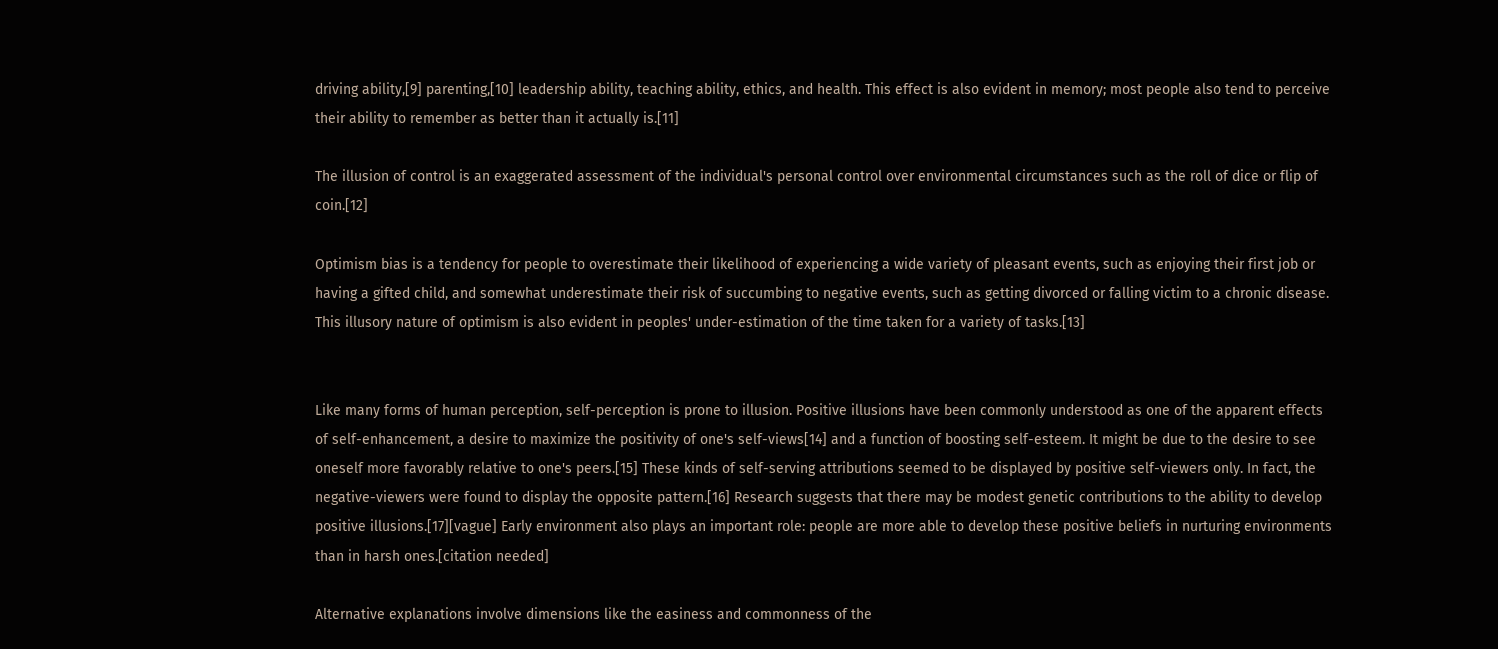driving ability,[9] parenting,[10] leadership ability, teaching ability, ethics, and health. This effect is also evident in memory; most people also tend to perceive their ability to remember as better than it actually is.[11]

The illusion of control is an exaggerated assessment of the individual's personal control over environmental circumstances such as the roll of dice or flip of coin.[12]

Optimism bias is a tendency for people to overestimate their likelihood of experiencing a wide variety of pleasant events, such as enjoying their first job or having a gifted child, and somewhat underestimate their risk of succumbing to negative events, such as getting divorced or falling victim to a chronic disease. This illusory nature of optimism is also evident in peoples' under-estimation of the time taken for a variety of tasks.[13]


Like many forms of human perception, self-perception is prone to illusion. Positive illusions have been commonly understood as one of the apparent effects of self-enhancement, a desire to maximize the positivity of one's self-views[14] and a function of boosting self-esteem. It might be due to the desire to see oneself more favorably relative to one's peers.[15] These kinds of self-serving attributions seemed to be displayed by positive self-viewers only. In fact, the negative-viewers were found to display the opposite pattern.[16] Research suggests that there may be modest genetic contributions to the ability to develop positive illusions.[17][vague] Early environment also plays an important role: people are more able to develop these positive beliefs in nurturing environments than in harsh ones.[citation needed]

Alternative explanations involve dimensions like the easiness and commonness of the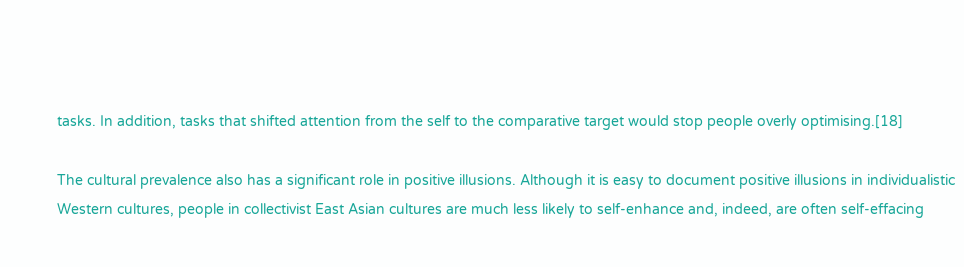tasks. In addition, tasks that shifted attention from the self to the comparative target would stop people overly optimising.[18]

The cultural prevalence also has a significant role in positive illusions. Although it is easy to document positive illusions in individualistic Western cultures, people in collectivist East Asian cultures are much less likely to self-enhance and, indeed, are often self-effacing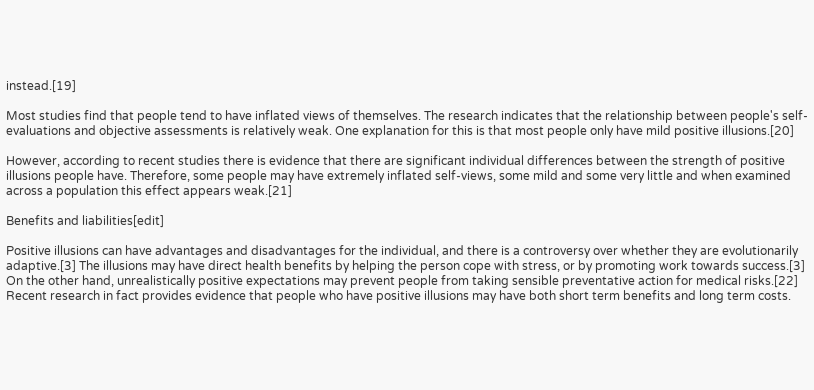instead.[19]

Most studies find that people tend to have inflated views of themselves. The research indicates that the relationship between people's self-evaluations and objective assessments is relatively weak. One explanation for this is that most people only have mild positive illusions.[20]

However, according to recent studies there is evidence that there are significant individual differences between the strength of positive illusions people have. Therefore, some people may have extremely inflated self-views, some mild and some very little and when examined across a population this effect appears weak.[21]

Benefits and liabilities[edit]

Positive illusions can have advantages and disadvantages for the individual, and there is a controversy over whether they are evolutionarily adaptive.[3] The illusions may have direct health benefits by helping the person cope with stress, or by promoting work towards success.[3] On the other hand, unrealistically positive expectations may prevent people from taking sensible preventative action for medical risks.[22] Recent research in fact provides evidence that people who have positive illusions may have both short term benefits and long term costs.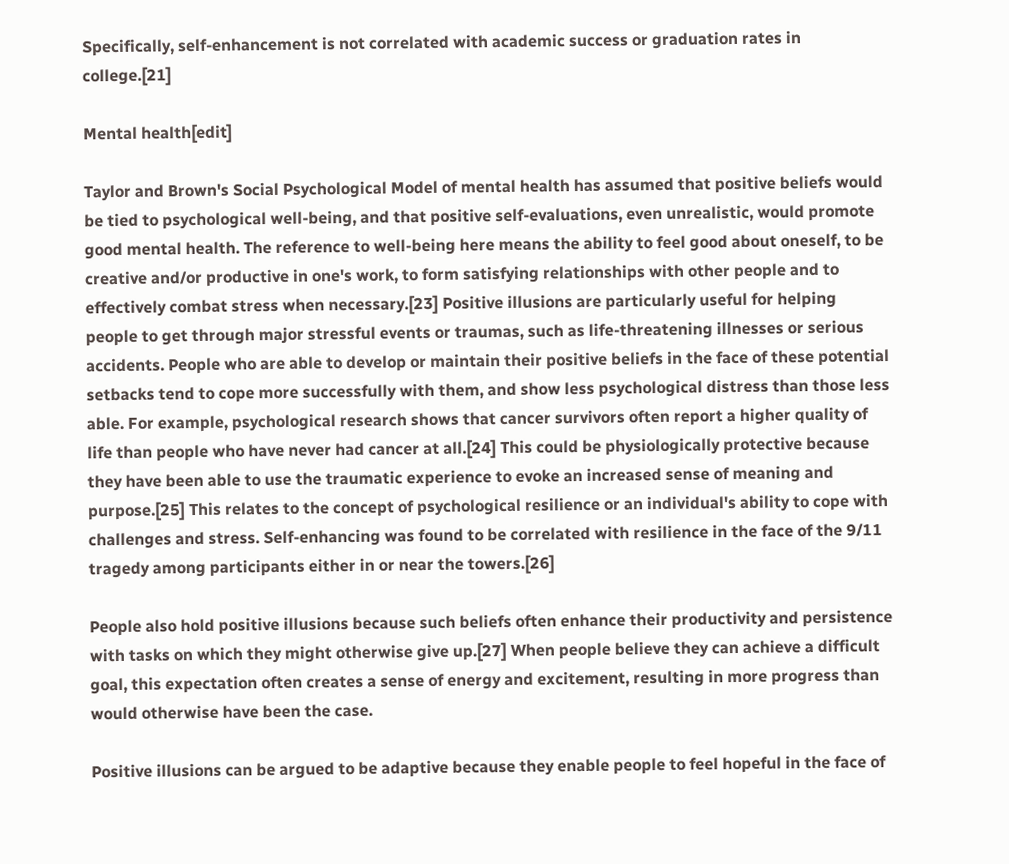Specifically, self-enhancement is not correlated with academic success or graduation rates in college.[21]

Mental health[edit]

Taylor and Brown's Social Psychological Model of mental health has assumed that positive beliefs would be tied to psychological well-being, and that positive self-evaluations, even unrealistic, would promote good mental health. The reference to well-being here means the ability to feel good about oneself, to be creative and/or productive in one's work, to form satisfying relationships with other people and to effectively combat stress when necessary.[23] Positive illusions are particularly useful for helping people to get through major stressful events or traumas, such as life-threatening illnesses or serious accidents. People who are able to develop or maintain their positive beliefs in the face of these potential setbacks tend to cope more successfully with them, and show less psychological distress than those less able. For example, psychological research shows that cancer survivors often report a higher quality of life than people who have never had cancer at all.[24] This could be physiologically protective because they have been able to use the traumatic experience to evoke an increased sense of meaning and purpose.[25] This relates to the concept of psychological resilience or an individual's ability to cope with challenges and stress. Self-enhancing was found to be correlated with resilience in the face of the 9/11 tragedy among participants either in or near the towers.[26]

People also hold positive illusions because such beliefs often enhance their productivity and persistence with tasks on which they might otherwise give up.[27] When people believe they can achieve a difficult goal, this expectation often creates a sense of energy and excitement, resulting in more progress than would otherwise have been the case.

Positive illusions can be argued to be adaptive because they enable people to feel hopeful in the face of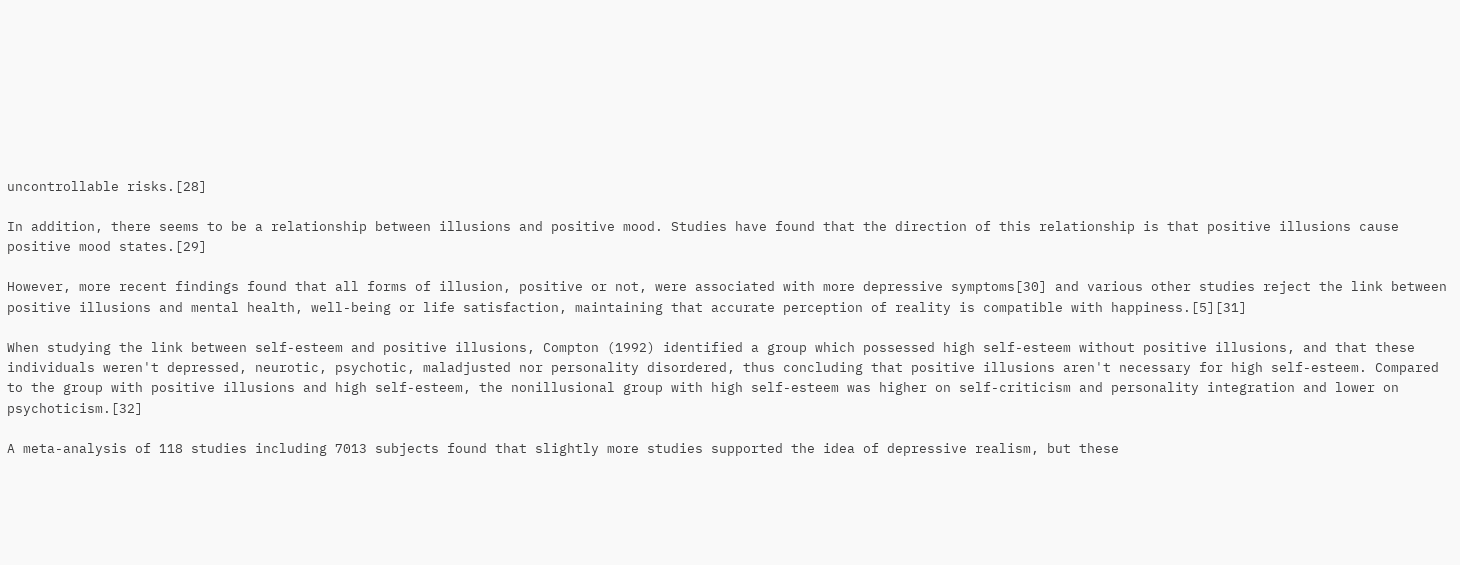uncontrollable risks.[28]

In addition, there seems to be a relationship between illusions and positive mood. Studies have found that the direction of this relationship is that positive illusions cause positive mood states.[29]

However, more recent findings found that all forms of illusion, positive or not, were associated with more depressive symptoms[30] and various other studies reject the link between positive illusions and mental health, well-being or life satisfaction, maintaining that accurate perception of reality is compatible with happiness.[5][31]

When studying the link between self-esteem and positive illusions, Compton (1992) identified a group which possessed high self-esteem without positive illusions, and that these individuals weren't depressed, neurotic, psychotic, maladjusted nor personality disordered, thus concluding that positive illusions aren't necessary for high self-esteem. Compared to the group with positive illusions and high self-esteem, the nonillusional group with high self-esteem was higher on self-criticism and personality integration and lower on psychoticism.[32]

A meta-analysis of 118 studies including 7013 subjects found that slightly more studies supported the idea of depressive realism, but these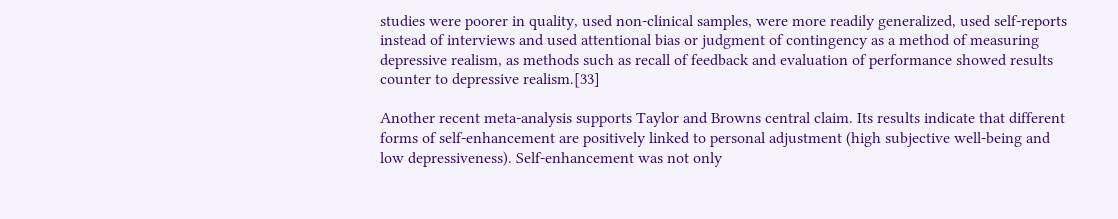studies were poorer in quality, used non-clinical samples, were more readily generalized, used self-reports instead of interviews and used attentional bias or judgment of contingency as a method of measuring depressive realism, as methods such as recall of feedback and evaluation of performance showed results counter to depressive realism.[33]

Another recent meta-analysis supports Taylor and Browns central claim. Its results indicate that different forms of self-enhancement are positively linked to personal adjustment (high subjective well-being and low depressiveness). Self-enhancement was not only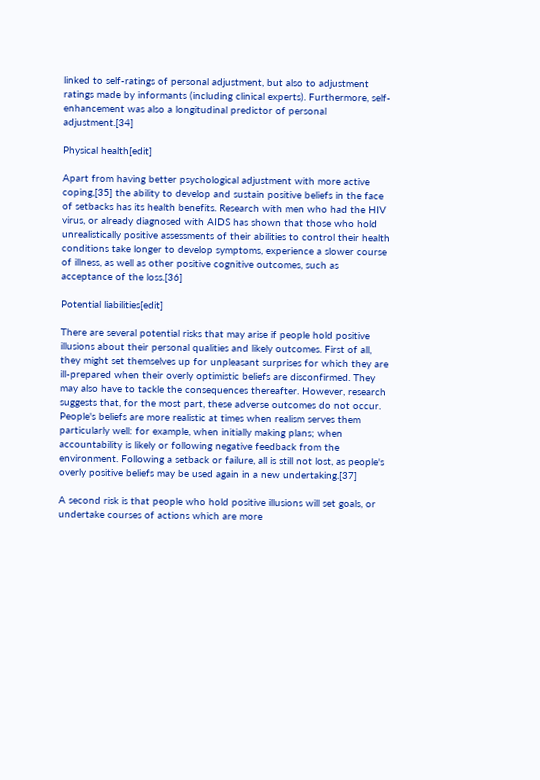linked to self-ratings of personal adjustment, but also to adjustment ratings made by informants (including clinical experts). Furthermore, self-enhancement was also a longitudinal predictor of personal adjustment.[34]

Physical health[edit]

Apart from having better psychological adjustment with more active coping,[35] the ability to develop and sustain positive beliefs in the face of setbacks has its health benefits. Research with men who had the HIV virus, or already diagnosed with AIDS has shown that those who hold unrealistically positive assessments of their abilities to control their health conditions take longer to develop symptoms, experience a slower course of illness, as well as other positive cognitive outcomes, such as acceptance of the loss.[36]

Potential liabilities[edit]

There are several potential risks that may arise if people hold positive illusions about their personal qualities and likely outcomes. First of all, they might set themselves up for unpleasant surprises for which they are ill-prepared when their overly optimistic beliefs are disconfirmed. They may also have to tackle the consequences thereafter. However, research suggests that, for the most part, these adverse outcomes do not occur. People's beliefs are more realistic at times when realism serves them particularly well: for example, when initially making plans; when accountability is likely or following negative feedback from the environment. Following a setback or failure, all is still not lost, as people's overly positive beliefs may be used again in a new undertaking.[37]

A second risk is that people who hold positive illusions will set goals, or undertake courses of actions which are more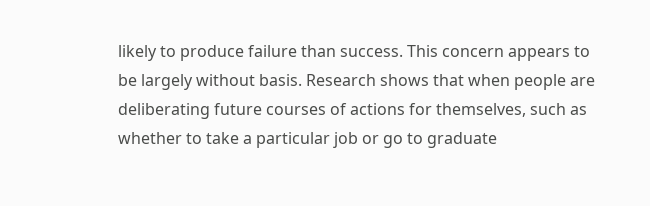likely to produce failure than success. This concern appears to be largely without basis. Research shows that when people are deliberating future courses of actions for themselves, such as whether to take a particular job or go to graduate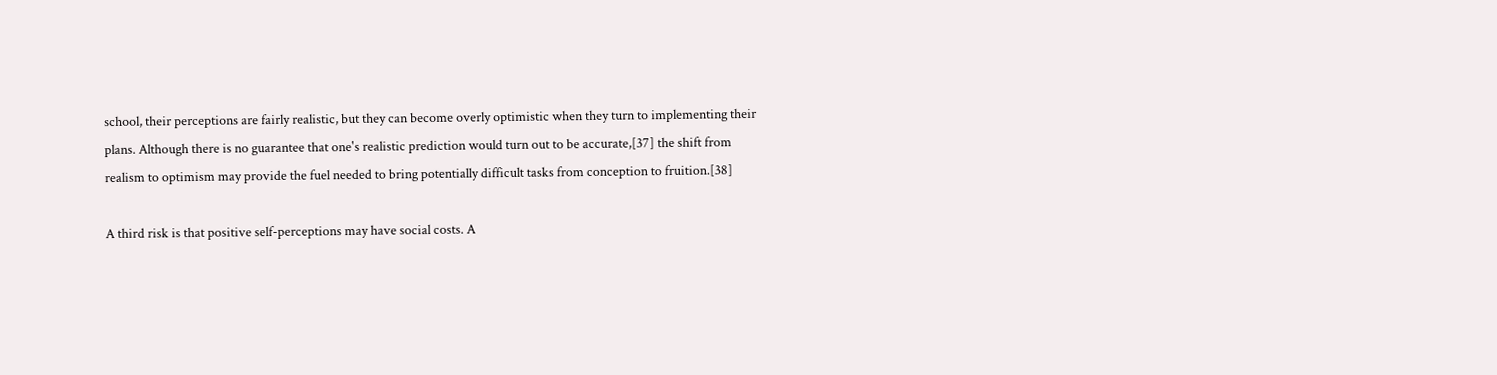school, their perceptions are fairly realistic, but they can become overly optimistic when they turn to implementing their plans. Although there is no guarantee that one's realistic prediction would turn out to be accurate,[37] the shift from realism to optimism may provide the fuel needed to bring potentially difficult tasks from conception to fruition.[38]

A third risk is that positive self-perceptions may have social costs. A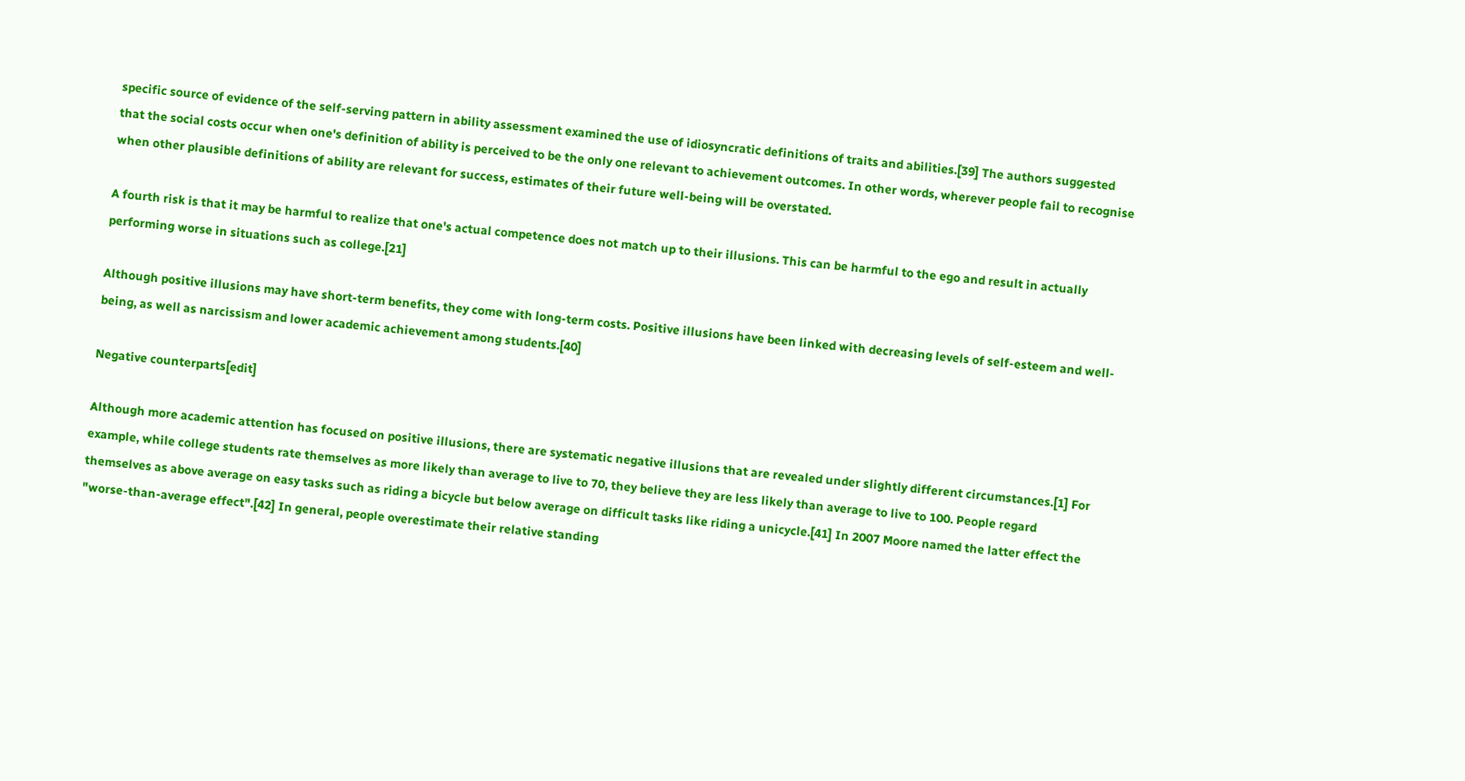specific source of evidence of the self-serving pattern in ability assessment examined the use of idiosyncratic definitions of traits and abilities.[39] The authors suggested that the social costs occur when one's definition of ability is perceived to be the only one relevant to achievement outcomes. In other words, wherever people fail to recognise when other plausible definitions of ability are relevant for success, estimates of their future well-being will be overstated.

A fourth risk is that it may be harmful to realize that one's actual competence does not match up to their illusions. This can be harmful to the ego and result in actually performing worse in situations such as college.[21]

Although positive illusions may have short-term benefits, they come with long-term costs. Positive illusions have been linked with decreasing levels of self-esteem and well-being, as well as narcissism and lower academic achievement among students.[40]

Negative counterparts[edit]

Although more academic attention has focused on positive illusions, there are systematic negative illusions that are revealed under slightly different circumstances.[1] For example, while college students rate themselves as more likely than average to live to 70, they believe they are less likely than average to live to 100. People regard themselves as above average on easy tasks such as riding a bicycle but below average on difficult tasks like riding a unicycle.[41] In 2007 Moore named the latter effect the "worse-than-average effect".[42] In general, people overestimate their relative standing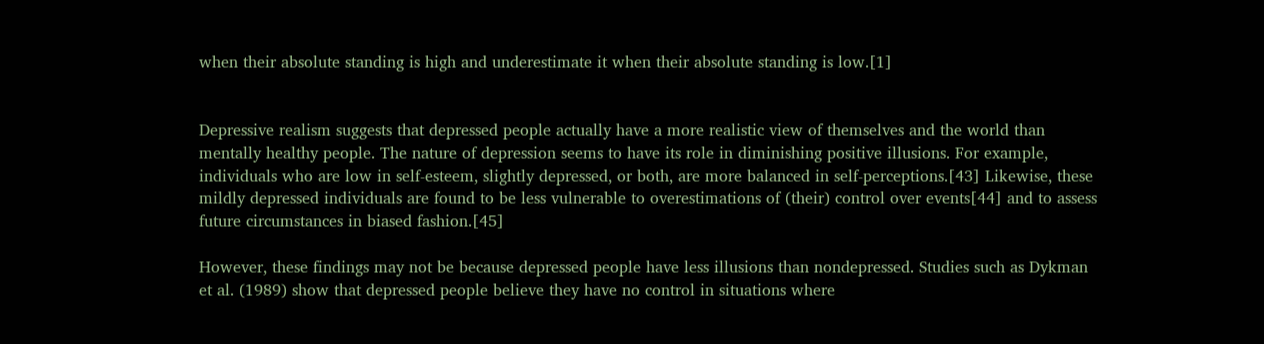when their absolute standing is high and underestimate it when their absolute standing is low.[1]


Depressive realism suggests that depressed people actually have a more realistic view of themselves and the world than mentally healthy people. The nature of depression seems to have its role in diminishing positive illusions. For example, individuals who are low in self-esteem, slightly depressed, or both, are more balanced in self-perceptions.[43] Likewise, these mildly depressed individuals are found to be less vulnerable to overestimations of (their) control over events[44] and to assess future circumstances in biased fashion.[45]

However, these findings may not be because depressed people have less illusions than nondepressed. Studies such as Dykman et al. (1989) show that depressed people believe they have no control in situations where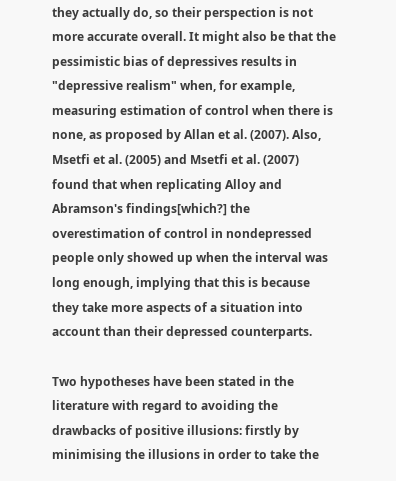they actually do, so their perspection is not more accurate overall. It might also be that the pessimistic bias of depressives results in "depressive realism" when, for example, measuring estimation of control when there is none, as proposed by Allan et al. (2007). Also, Msetfi et al. (2005) and Msetfi et al. (2007) found that when replicating Alloy and Abramson's findings[which?] the overestimation of control in nondepressed people only showed up when the interval was long enough, implying that this is because they take more aspects of a situation into account than their depressed counterparts.

Two hypotheses have been stated in the literature with regard to avoiding the drawbacks of positive illusions: firstly by minimising the illusions in order to take the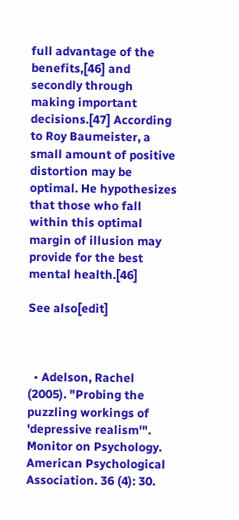full advantage of the benefits,[46] and secondly through making important decisions.[47] According to Roy Baumeister, a small amount of positive distortion may be optimal. He hypothesizes that those who fall within this optimal margin of illusion may provide for the best mental health.[46]

See also[edit]



  • Adelson, Rachel (2005). "Probing the puzzling workings of 'depressive realism'". Monitor on Psychology. American Psychological Association. 36 (4): 30.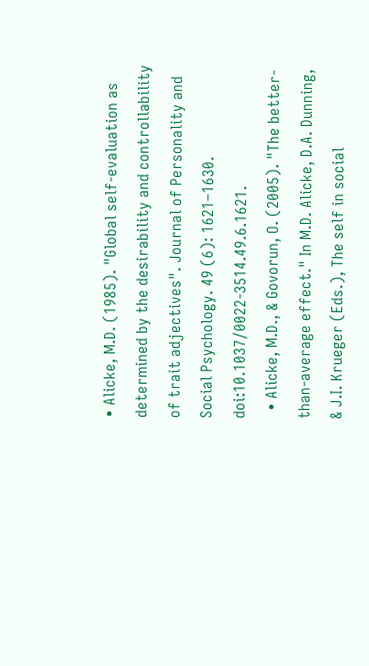• Alicke, M.D. (1985). "Global self-evaluation as determined by the desirability and controllability of trait adjectives". Journal of Personality and Social Psychology. 49 (6): 1621–1630. doi:10.1037/0022-3514.49.6.1621.
  • Alicke, M.D., & Govorun, O. (2005). "The better-than-average effect." In M.D. Alicke, D.A. Dunning, & J.I. Krueger (Eds.), The self in social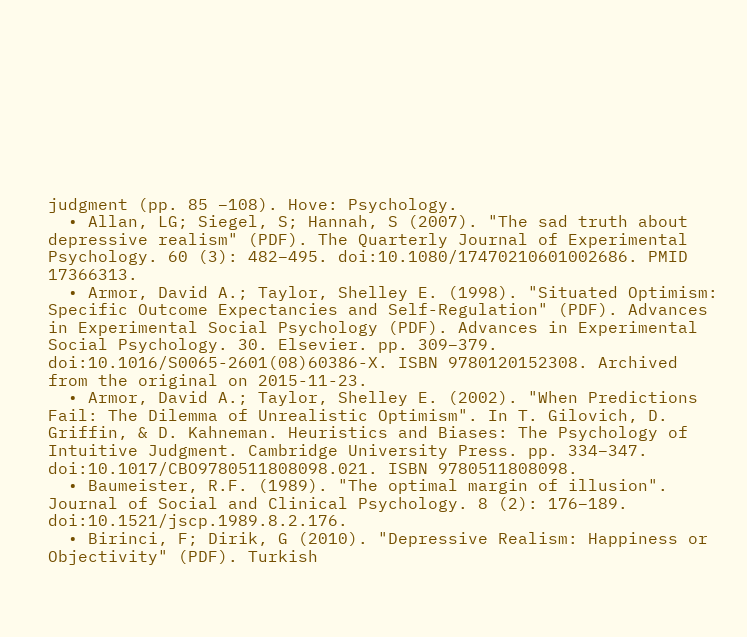judgment (pp. 85 –108). Hove: Psychology.
  • Allan, LG; Siegel, S; Hannah, S (2007). "The sad truth about depressive realism" (PDF). The Quarterly Journal of Experimental Psychology. 60 (3): 482–495. doi:10.1080/17470210601002686. PMID 17366313.
  • Armor, David A.; Taylor, Shelley E. (1998). "Situated Optimism: Specific Outcome Expectancies and Self-Regulation" (PDF). Advances in Experimental Social Psychology (PDF). Advances in Experimental Social Psychology. 30. Elsevier. pp. 309–379. doi:10.1016/S0065-2601(08)60386-X. ISBN 9780120152308. Archived from the original on 2015-11-23.
  • Armor, David A.; Taylor, Shelley E. (2002). "When Predictions Fail: The Dilemma of Unrealistic Optimism". In T. Gilovich, D. Griffin, & D. Kahneman. Heuristics and Biases: The Psychology of Intuitive Judgment. Cambridge University Press. pp. 334–347. doi:10.1017/CBO9780511808098.021. ISBN 9780511808098.
  • Baumeister, R.F. (1989). "The optimal margin of illusion". Journal of Social and Clinical Psychology. 8 (2): 176–189. doi:10.1521/jscp.1989.8.2.176.
  • Birinci, F; Dirik, G (2010). "Depressive Realism: Happiness or Objectivity" (PDF). Turkish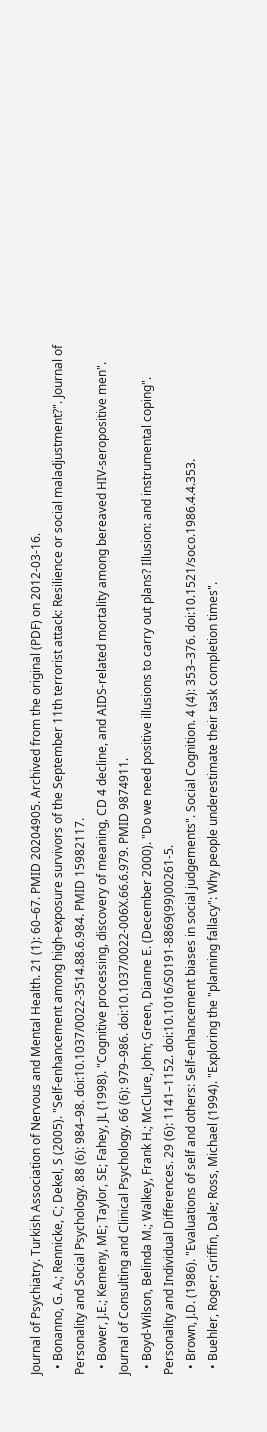Journal of Psychiatry. Turkish Association of Nervous and Mental Health. 21 (1): 60–67. PMID 20204905. Archived from the original (PDF) on 2012-03-16.
  • Bonanno, G. A.; Rennicke, C; Dekel, S (2005). "Self-enhancement among high-exposure survivors of the September 11th terrorist attack: Resilience or social maladjustment?". Journal of Personality and Social Psychology. 88 (6): 984–98. doi:10.1037/0022-3514.88.6.984. PMID 15982117.
  • Bower, J.E.; Kemeny, ME; Taylor, SE; Fahey, JL (1998). "Cognitive processing, discovery of meaning, CD 4 decline, and AIDS-related mortality among bereaved HIV-seropositive men". Journal of Consulting and Clinical Psychology. 66 (6): 979–986. doi:10.1037/0022-006X.66.6.979. PMID 9874911.
  • Boyd-Wilson, Belinda M.; Walkey, Frank H.; McClure, John; Green, Dianne E. (December 2000). "Do we need positive illusions to carry out plans? Illusion: and instrumental coping". Personality and Individual Differences. 29 (6): 1141–1152. doi:10.1016/S0191-8869(99)00261-5.
  • Brown, J.D. (1986). "Evaluations of self and others: Self-enhancement biases in social judgements". Social Cognition. 4 (4): 353–376. doi:10.1521/soco.1986.4.4.353.
  • Buehler, Roger; Griffin, Dale; Ross, Michael (1994). "Exploring the "planning fallacy": Why people underestimate their task completion times".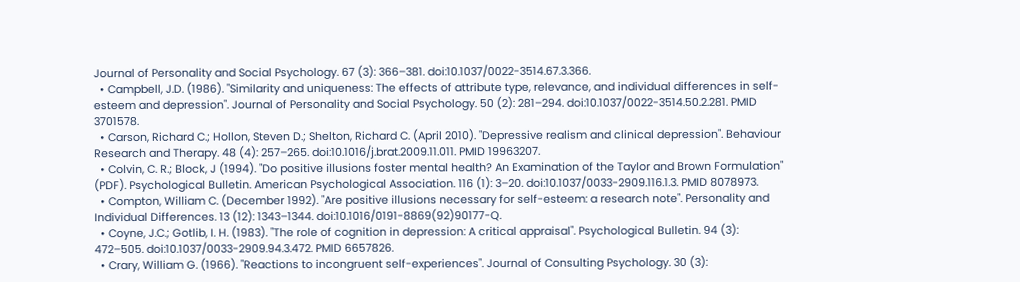Journal of Personality and Social Psychology. 67 (3): 366–381. doi:10.1037/0022-3514.67.3.366.
  • Campbell, J.D. (1986). "Similarity and uniqueness: The effects of attribute type, relevance, and individual differences in self-esteem and depression". Journal of Personality and Social Psychology. 50 (2): 281–294. doi:10.1037/0022-3514.50.2.281. PMID 3701578.
  • Carson, Richard C.; Hollon, Steven D.; Shelton, Richard C. (April 2010). "Depressive realism and clinical depression". Behaviour Research and Therapy. 48 (4): 257–265. doi:10.1016/j.brat.2009.11.011. PMID 19963207.
  • Colvin, C. R.; Block, J (1994). "Do positive illusions foster mental health? An Examination of the Taylor and Brown Formulation" (PDF). Psychological Bulletin. American Psychological Association. 116 (1): 3–20. doi:10.1037/0033-2909.116.1.3. PMID 8078973.
  • Compton, William C. (December 1992). "Are positive illusions necessary for self-esteem: a research note". Personality and Individual Differences. 13 (12): 1343–1344. doi:10.1016/0191-8869(92)90177-Q.
  • Coyne, J.C.; Gotlib, I. H. (1983). "The role of cognition in depression: A critical appraisal". Psychological Bulletin. 94 (3): 472–505. doi:10.1037/0033-2909.94.3.472. PMID 6657826.
  • Crary, William G. (1966). "Reactions to incongruent self-experiences". Journal of Consulting Psychology. 30 (3):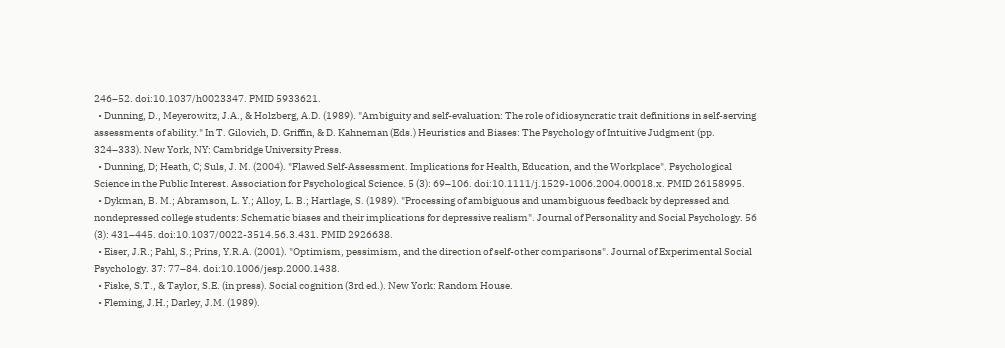246–52. doi:10.1037/h0023347. PMID 5933621.
  • Dunning, D., Meyerowitz, J.A., & Holzberg, A.D. (1989). "Ambiguity and self-evaluation: The role of idiosyncratic trait definitions in self-serving assessments of ability." In T. Gilovich, D. Griffin, & D. Kahneman (Eds.) Heuristics and Biases: The Psychology of Intuitive Judgment (pp. 324–333). New York, NY: Cambridge University Press.
  • Dunning, D; Heath, C; Suls, J. M. (2004). "Flawed Self-Assessment. Implications for Health, Education, and the Workplace". Psychological Science in the Public Interest. Association for Psychological Science. 5 (3): 69–106. doi:10.1111/j.1529-1006.2004.00018.x. PMID 26158995.
  • Dykman, B. M.; Abramson, L. Y.; Alloy, L. B.; Hartlage, S. (1989). "Processing of ambiguous and unambiguous feedback by depressed and nondepressed college students: Schematic biases and their implications for depressive realism". Journal of Personality and Social Psychology. 56 (3): 431–445. doi:10.1037/0022-3514.56.3.431. PMID 2926638.
  • Eiser, J.R.; Pahl, S.; Prins, Y.R.A. (2001). "Optimism, pessimism, and the direction of self-other comparisons". Journal of Experimental Social Psychology. 37: 77–84. doi:10.1006/jesp.2000.1438.
  • Fiske, S.T., & Taylor, S.E. (in press). Social cognition (3rd ed.). New York: Random House.
  • Fleming, J.H.; Darley, J.M. (1989).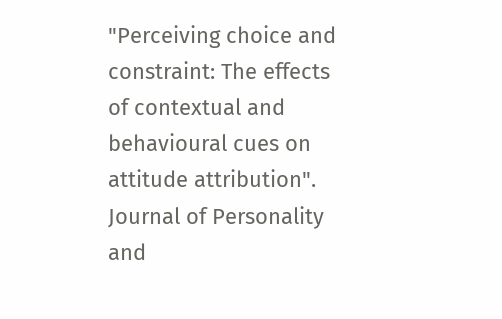"Perceiving choice and constraint: The effects of contextual and behavioural cues on attitude attribution". Journal of Personality and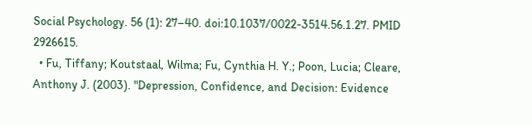Social Psychology. 56 (1): 27–40. doi:10.1037/0022-3514.56.1.27. PMID 2926615.
  • Fu, Tiffany; Koutstaal, Wilma; Fu, Cynthia H. Y.; Poon, Lucia; Cleare, Anthony J. (2003). "Depression, Confidence, and Decision: Evidence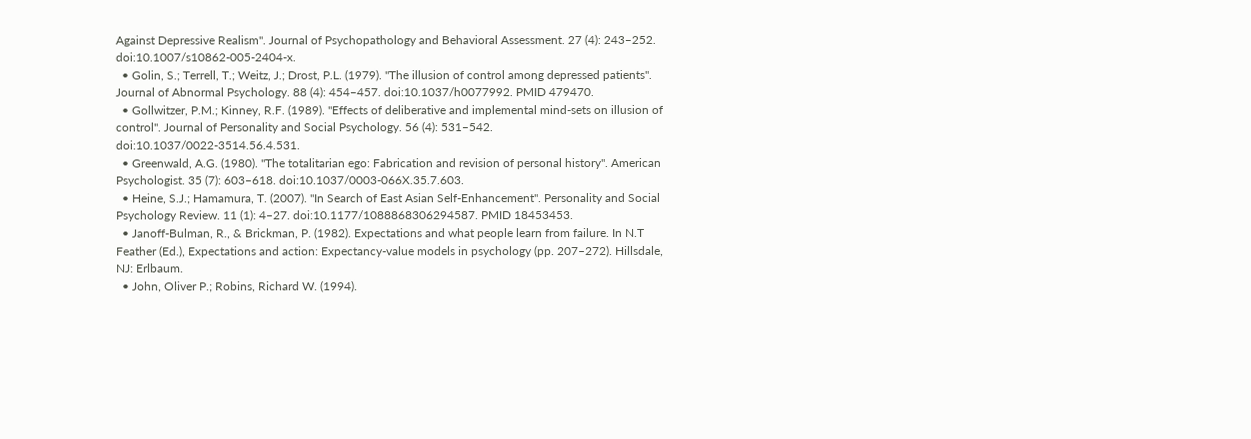Against Depressive Realism". Journal of Psychopathology and Behavioral Assessment. 27 (4): 243–252. doi:10.1007/s10862-005-2404-x.
  • Golin, S.; Terrell, T.; Weitz, J.; Drost, P.L. (1979). "The illusion of control among depressed patients". Journal of Abnormal Psychology. 88 (4): 454–457. doi:10.1037/h0077992. PMID 479470.
  • Gollwitzer, P.M.; Kinney, R.F. (1989). "Effects of deliberative and implemental mind-sets on illusion of control". Journal of Personality and Social Psychology. 56 (4): 531–542. doi:10.1037/0022-3514.56.4.531.
  • Greenwald, A.G. (1980). "The totalitarian ego: Fabrication and revision of personal history". American Psychologist. 35 (7): 603–618. doi:10.1037/0003-066X.35.7.603.
  • Heine, S.J.; Hamamura, T. (2007). "In Search of East Asian Self-Enhancement". Personality and Social Psychology Review. 11 (1): 4–27. doi:10.1177/1088868306294587. PMID 18453453.
  • Janoff-Bulman, R., & Brickman, P. (1982). Expectations and what people learn from failure. In N.T Feather (Ed.), Expectations and action: Expectancy-value models in psychology (pp. 207–272). Hillsdale, NJ: Erlbaum.
  • John, Oliver P.; Robins, Richard W. (1994).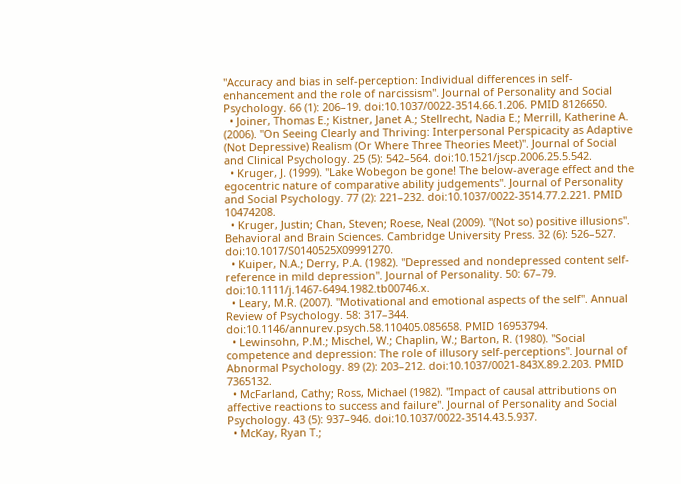"Accuracy and bias in self-perception: Individual differences in self-enhancement and the role of narcissism". Journal of Personality and Social Psychology. 66 (1): 206–19. doi:10.1037/0022-3514.66.1.206. PMID 8126650.
  • Joiner, Thomas E.; Kistner, Janet A.; Stellrecht, Nadia E.; Merrill, Katherine A. (2006). "On Seeing Clearly and Thriving: Interpersonal Perspicacity as Adaptive (Not Depressive) Realism (Or Where Three Theories Meet)". Journal of Social and Clinical Psychology. 25 (5): 542–564. doi:10.1521/jscp.2006.25.5.542.
  • Kruger, J. (1999). "Lake Wobegon be gone! The below-average effect and the egocentric nature of comparative ability judgements". Journal of Personality and Social Psychology. 77 (2): 221–232. doi:10.1037/0022-3514.77.2.221. PMID 10474208.
  • Kruger, Justin; Chan, Steven; Roese, Neal (2009). "(Not so) positive illusions". Behavioral and Brain Sciences. Cambridge University Press. 32 (6): 526–527. doi:10.1017/S0140525X09991270.
  • Kuiper, N.A.; Derry, P.A. (1982). "Depressed and nondepressed content self-reference in mild depression". Journal of Personality. 50: 67–79. doi:10.1111/j.1467-6494.1982.tb00746.x.
  • Leary, M.R. (2007). "Motivational and emotional aspects of the self". Annual Review of Psychology. 58: 317–344. doi:10.1146/annurev.psych.58.110405.085658. PMID 16953794.
  • Lewinsohn, P.M.; Mischel, W.; Chaplin, W.; Barton, R. (1980). "Social competence and depression: The role of illusory self-perceptions". Journal of Abnormal Psychology. 89 (2): 203–212. doi:10.1037/0021-843X.89.2.203. PMID 7365132.
  • McFarland, Cathy; Ross, Michael (1982). "Impact of causal attributions on affective reactions to success and failure". Journal of Personality and Social Psychology. 43 (5): 937–946. doi:10.1037/0022-3514.43.5.937.
  • McKay, Ryan T.;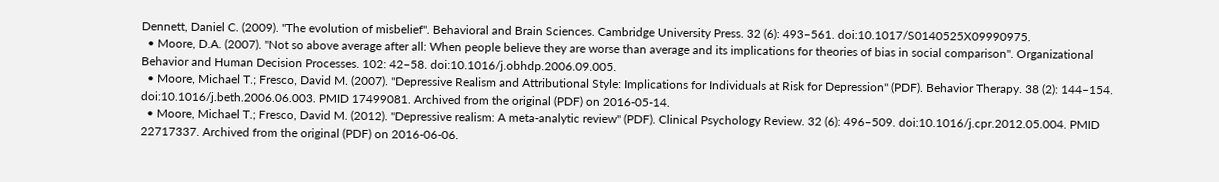Dennett, Daniel C. (2009). "The evolution of misbelief". Behavioral and Brain Sciences. Cambridge University Press. 32 (6): 493–561. doi:10.1017/S0140525X09990975.
  • Moore, D.A. (2007). "Not so above average after all: When people believe they are worse than average and its implications for theories of bias in social comparison". Organizational Behavior and Human Decision Processes. 102: 42–58. doi:10.1016/j.obhdp.2006.09.005.
  • Moore, Michael T.; Fresco, David M. (2007). "Depressive Realism and Attributional Style: Implications for Individuals at Risk for Depression" (PDF). Behavior Therapy. 38 (2): 144–154. doi:10.1016/j.beth.2006.06.003. PMID 17499081. Archived from the original (PDF) on 2016-05-14.
  • Moore, Michael T.; Fresco, David M. (2012). "Depressive realism: A meta-analytic review" (PDF). Clinical Psychology Review. 32 (6): 496–509. doi:10.1016/j.cpr.2012.05.004. PMID 22717337. Archived from the original (PDF) on 2016-06-06.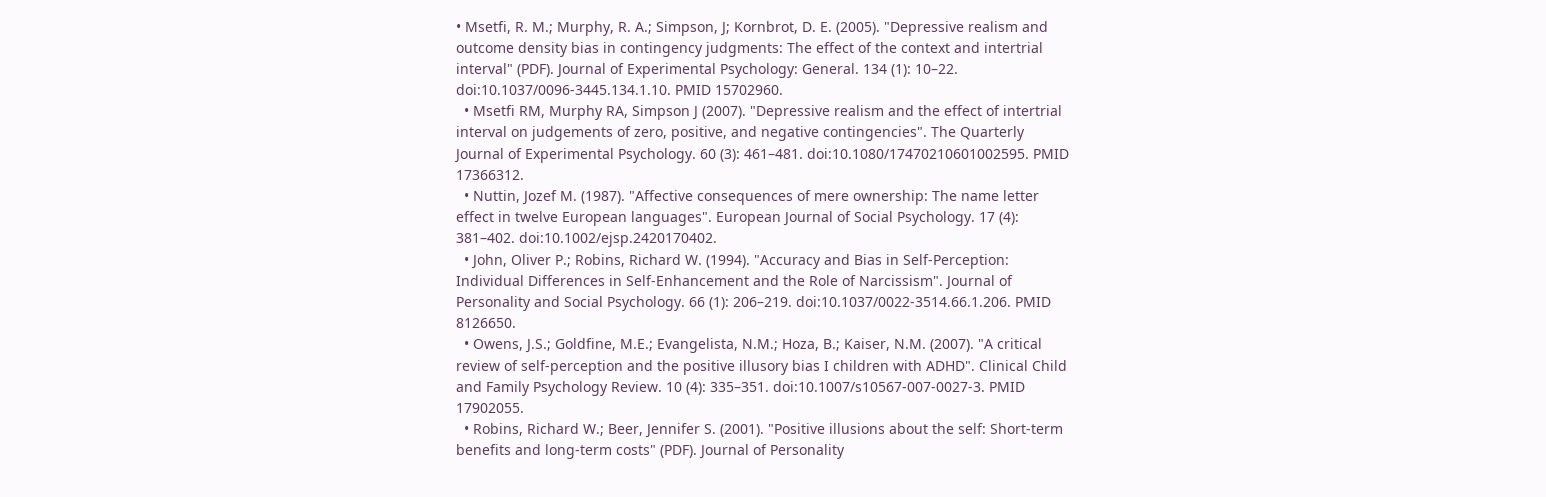• Msetfi, R. M.; Murphy, R. A.; Simpson, J; Kornbrot, D. E. (2005). "Depressive realism and outcome density bias in contingency judgments: The effect of the context and intertrial interval" (PDF). Journal of Experimental Psychology: General. 134 (1): 10–22. doi:10.1037/0096-3445.134.1.10. PMID 15702960.
  • Msetfi RM, Murphy RA, Simpson J (2007). "Depressive realism and the effect of intertrial interval on judgements of zero, positive, and negative contingencies". The Quarterly Journal of Experimental Psychology. 60 (3): 461–481. doi:10.1080/17470210601002595. PMID 17366312.
  • Nuttin, Jozef M. (1987). "Affective consequences of mere ownership: The name letter effect in twelve European languages". European Journal of Social Psychology. 17 (4): 381–402. doi:10.1002/ejsp.2420170402.
  • John, Oliver P.; Robins, Richard W. (1994). "Accuracy and Bias in Self-Perception: Individual Differences in Self-Enhancement and the Role of Narcissism". Journal of Personality and Social Psychology. 66 (1): 206–219. doi:10.1037/0022-3514.66.1.206. PMID 8126650.
  • Owens, J.S.; Goldfine, M.E.; Evangelista, N.M.; Hoza, B.; Kaiser, N.M. (2007). "A critical review of self-perception and the positive illusory bias I children with ADHD". Clinical Child and Family Psychology Review. 10 (4): 335–351. doi:10.1007/s10567-007-0027-3. PMID 17902055.
  • Robins, Richard W.; Beer, Jennifer S. (2001). "Positive illusions about the self: Short-term benefits and long-term costs" (PDF). Journal of Personality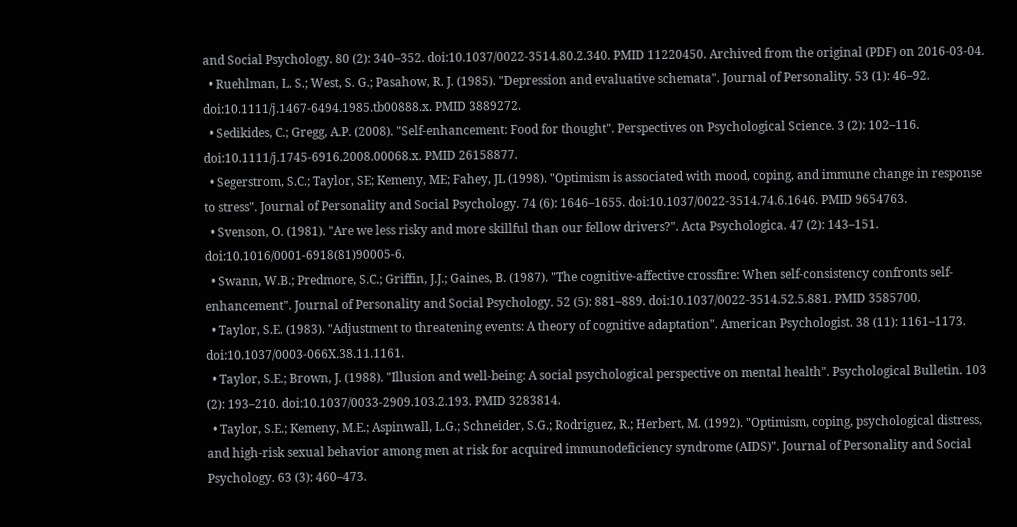and Social Psychology. 80 (2): 340–352. doi:10.1037/0022-3514.80.2.340. PMID 11220450. Archived from the original (PDF) on 2016-03-04.
  • Ruehlman, L. S.; West, S. G.; Pasahow, R. J. (1985). "Depression and evaluative schemata". Journal of Personality. 53 (1): 46–92. doi:10.1111/j.1467-6494.1985.tb00888.x. PMID 3889272.
  • Sedikides, C.; Gregg, A.P. (2008). "Self-enhancement: Food for thought". Perspectives on Psychological Science. 3 (2): 102–116. doi:10.1111/j.1745-6916.2008.00068.x. PMID 26158877.
  • Segerstrom, S.C.; Taylor, SE; Kemeny, ME; Fahey, JL (1998). "Optimism is associated with mood, coping, and immune change in response to stress". Journal of Personality and Social Psychology. 74 (6): 1646–1655. doi:10.1037/0022-3514.74.6.1646. PMID 9654763.
  • Svenson, O. (1981). "Are we less risky and more skillful than our fellow drivers?". Acta Psychologica. 47 (2): 143–151. doi:10.1016/0001-6918(81)90005-6.
  • Swann, W.B.; Predmore, S.C.; Griffin, J.J.; Gaines, B. (1987). "The cognitive-affective crossfire: When self-consistency confronts self-enhancement". Journal of Personality and Social Psychology. 52 (5): 881–889. doi:10.1037/0022-3514.52.5.881. PMID 3585700.
  • Taylor, S.E. (1983). "Adjustment to threatening events: A theory of cognitive adaptation". American Psychologist. 38 (11): 1161–1173. doi:10.1037/0003-066X.38.11.1161.
  • Taylor, S.E.; Brown, J. (1988). "Illusion and well-being: A social psychological perspective on mental health". Psychological Bulletin. 103 (2): 193–210. doi:10.1037/0033-2909.103.2.193. PMID 3283814.
  • Taylor, S.E.; Kemeny, M.E.; Aspinwall, L.G.; Schneider, S.G.; Rodriguez, R.; Herbert, M. (1992). "Optimism, coping, psychological distress, and high-risk sexual behavior among men at risk for acquired immunodeficiency syndrome (AIDS)". Journal of Personality and Social Psychology. 63 (3): 460–473.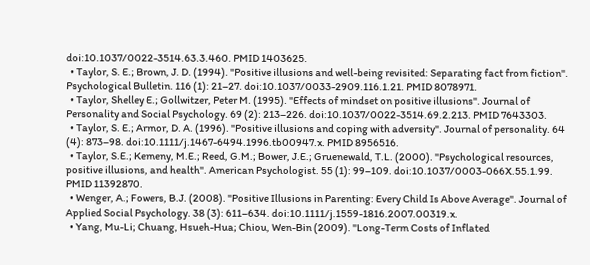doi:10.1037/0022-3514.63.3.460. PMID 1403625.
  • Taylor, S. E.; Brown, J. D. (1994). "Positive illusions and well-being revisited: Separating fact from fiction". Psychological Bulletin. 116 (1): 21–27. doi:10.1037/0033-2909.116.1.21. PMID 8078971.
  • Taylor, Shelley E.; Gollwitzer, Peter M. (1995). "Effects of mindset on positive illusions". Journal of Personality and Social Psychology. 69 (2): 213–226. doi:10.1037/0022-3514.69.2.213. PMID 7643303.
  • Taylor, S. E.; Armor, D. A. (1996). "Positive illusions and coping with adversity". Journal of personality. 64 (4): 873–98. doi:10.1111/j.1467-6494.1996.tb00947.x. PMID 8956516.
  • Taylor, S.E.; Kemeny, M.E.; Reed, G.M.; Bower, J.E.; Gruenewald, T.L. (2000). "Psychological resources, positive illusions, and health". American Psychologist. 55 (1): 99–109. doi:10.1037/0003-066X.55.1.99. PMID 11392870.
  • Wenger, A.; Fowers, B.J. (2008). "Positive Illusions in Parenting: Every Child Is Above Average". Journal of Applied Social Psychology. 38 (3): 611–634. doi:10.1111/j.1559-1816.2007.00319.x.
  • Yang, Mu-Li; Chuang, Hsueh-Hua; Chiou, Wen-Bin (2009). "Long-Term Costs of Inflated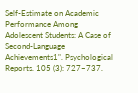Self-Estimate on Academic Performance Among Adolescent Students: A Case of Second-Language Achievements1". Psychological Reports. 105 (3): 727–737.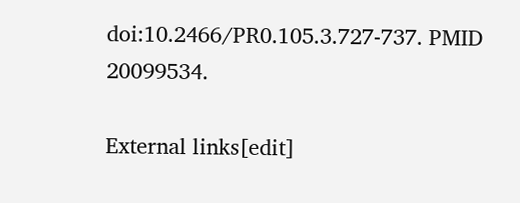doi:10.2466/PR0.105.3.727-737. PMID 20099534.

External links[edit]